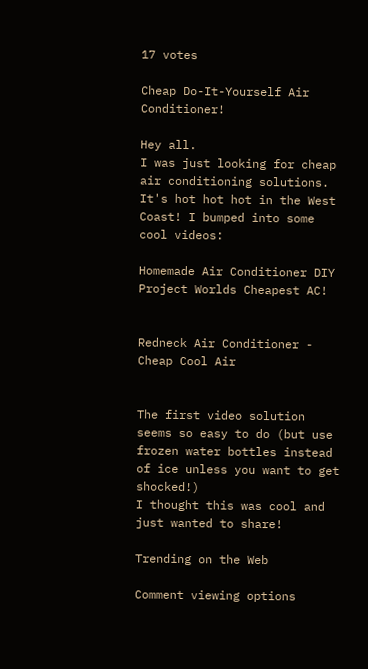17 votes

Cheap Do-It-Yourself Air Conditioner!

Hey all.
I was just looking for cheap air conditioning solutions. It's hot hot hot in the West Coast! I bumped into some cool videos:

Homemade Air Conditioner DIY Project Worlds Cheapest AC!


Redneck Air Conditioner - Cheap Cool Air


The first video solution seems so easy to do (but use frozen water bottles instead of ice unless you want to get shocked!)
I thought this was cool and just wanted to share!

Trending on the Web

Comment viewing options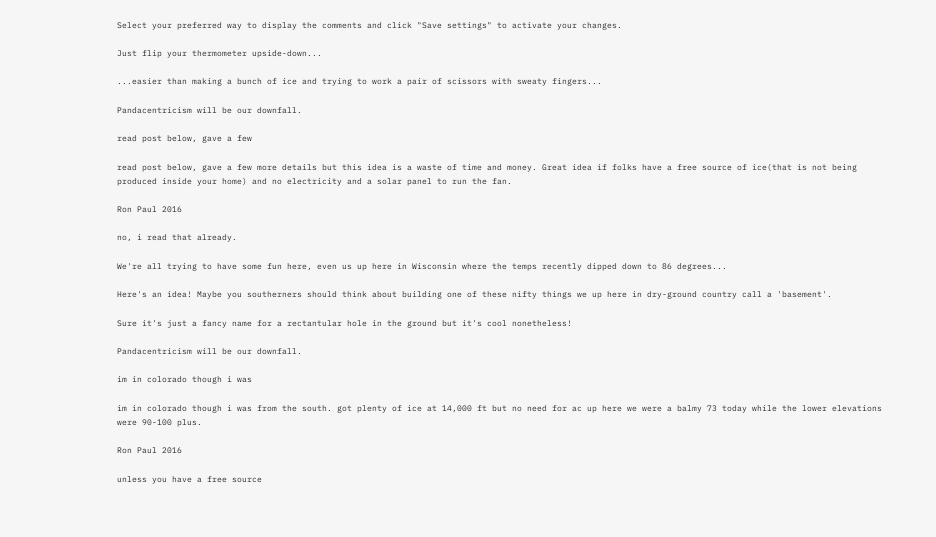Select your preferred way to display the comments and click "Save settings" to activate your changes.

Just flip your thermometer upside-down...

...easier than making a bunch of ice and trying to work a pair of scissors with sweaty fingers...

Pandacentricism will be our downfall.

read post below, gave a few

read post below, gave a few more details but this idea is a waste of time and money. Great idea if folks have a free source of ice(that is not being produced inside your home) and no electricity and a solar panel to run the fan.

Ron Paul 2016

no, i read that already.

We're all trying to have some fun here, even us up here in Wisconsin where the temps recently dipped down to 86 degrees...

Here's an idea! Maybe you southerners should think about building one of these nifty things we up here in dry-ground country call a 'basement'.

Sure it's just a fancy name for a rectantular hole in the ground but it's cool nonetheless!

Pandacentricism will be our downfall.

im in colorado though i was

im in colorado though i was from the south. got plenty of ice at 14,000 ft but no need for ac up here we were a balmy 73 today while the lower elevations were 90-100 plus.

Ron Paul 2016

unless you have a free source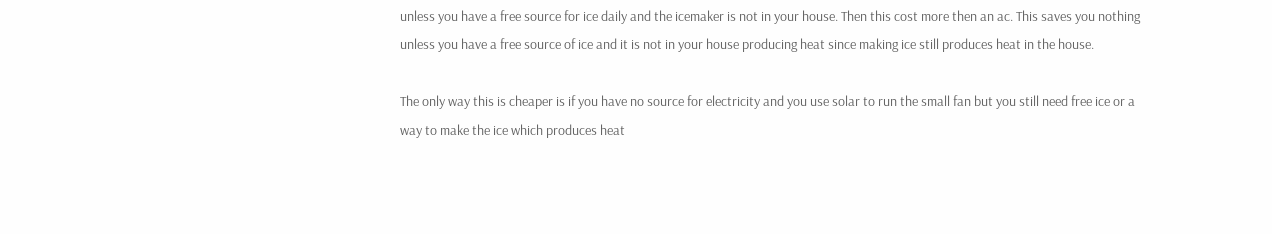unless you have a free source for ice daily and the icemaker is not in your house. Then this cost more then an ac. This saves you nothing unless you have a free source of ice and it is not in your house producing heat since making ice still produces heat in the house.

The only way this is cheaper is if you have no source for electricity and you use solar to run the small fan but you still need free ice or a way to make the ice which produces heat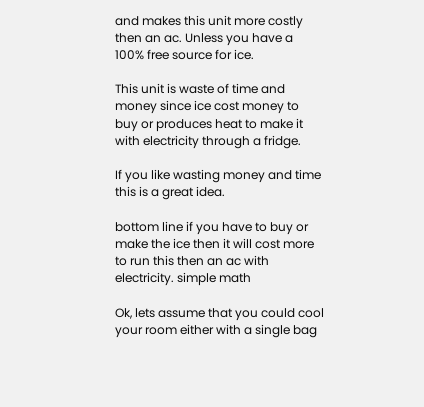and makes this unit more costly then an ac. Unless you have a 100% free source for ice.

This unit is waste of time and money since ice cost money to buy or produces heat to make it with electricity through a fridge.

If you like wasting money and time this is a great idea.

bottom line if you have to buy or make the ice then it will cost more to run this then an ac with electricity. simple math

Ok, lets assume that you could cool your room either with a single bag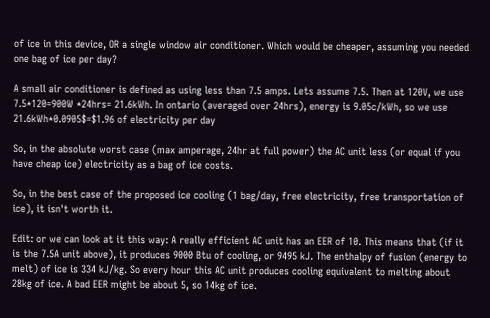of ice in this device, OR a single window air conditioner. Which would be cheaper, assuming you needed one bag of ice per day?

A small air conditioner is defined as using less than 7.5 amps. Lets assume 7.5. Then at 120V, we use 7.5*120=900W *24hrs= 21.6kWh. In ontario (averaged over 24hrs), energy is 9.05c/kWh, so we use 21.6kWh*0.0905$=$1.96 of electricity per day

So, in the absolute worst case (max amperage, 24hr at full power) the AC unit less (or equal if you have cheap ice) electricity as a bag of ice costs.

So, in the best case of the proposed ice cooling (1 bag/day, free electricity, free transportation of ice), it isn't worth it.

Edit: or we can look at it this way: A really efficient AC unit has an EER of 10. This means that (if it is the 7.5A unit above), it produces 9000 Btu of cooling, or 9495 kJ. The enthalpy of fusion (energy to melt) of ice is 334 kJ/kg. So every hour this AC unit produces cooling equivalent to melting about 28kg of ice. A bad EER might be about 5, so 14kg of ice.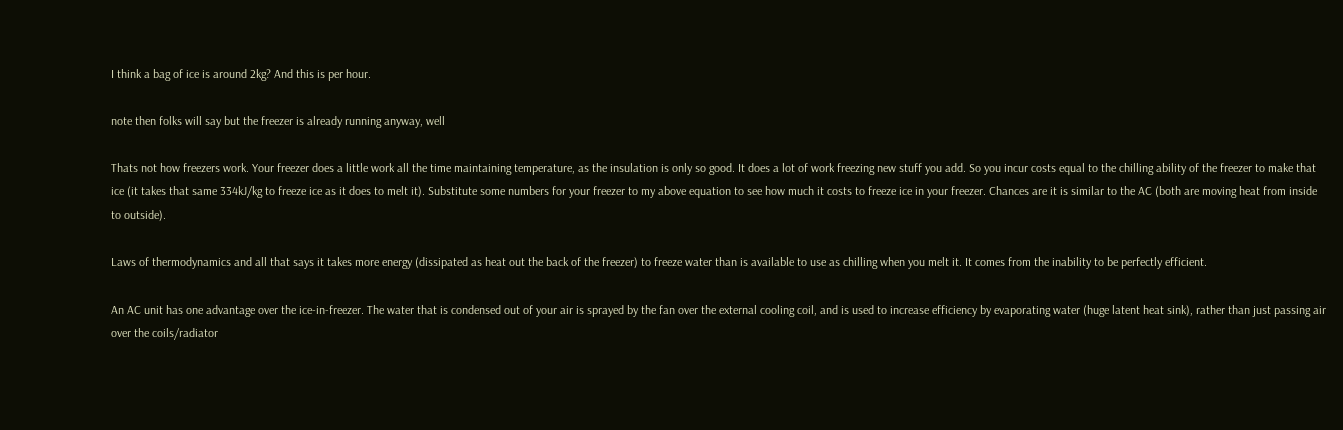I think a bag of ice is around 2kg? And this is per hour.

note then folks will say but the freezer is already running anyway, well

Thats not how freezers work. Your freezer does a little work all the time maintaining temperature, as the insulation is only so good. It does a lot of work freezing new stuff you add. So you incur costs equal to the chilling ability of the freezer to make that ice (it takes that same 334kJ/kg to freeze ice as it does to melt it). Substitute some numbers for your freezer to my above equation to see how much it costs to freeze ice in your freezer. Chances are it is similar to the AC (both are moving heat from inside to outside).

Laws of thermodynamics and all that says it takes more energy (dissipated as heat out the back of the freezer) to freeze water than is available to use as chilling when you melt it. It comes from the inability to be perfectly efficient.

An AC unit has one advantage over the ice-in-freezer. The water that is condensed out of your air is sprayed by the fan over the external cooling coil, and is used to increase efficiency by evaporating water (huge latent heat sink), rather than just passing air over the coils/radiator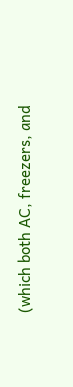(which both AC, freezers, and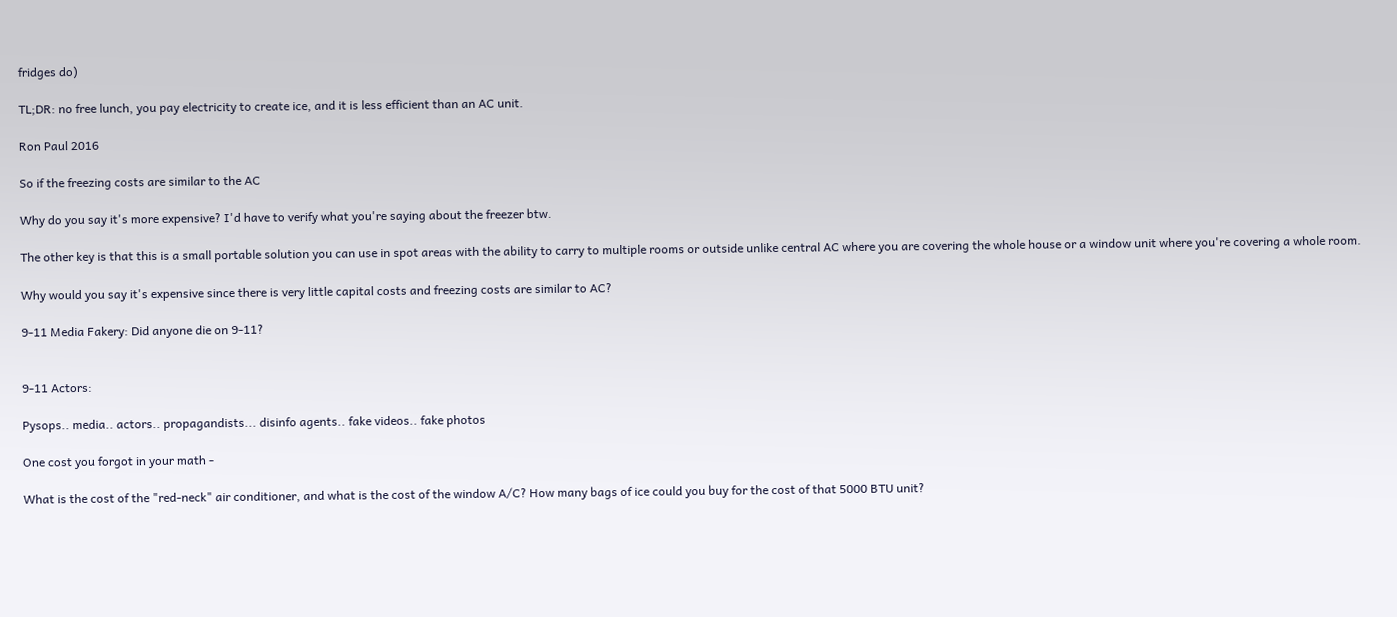fridges do)

TL;DR: no free lunch, you pay electricity to create ice, and it is less efficient than an AC unit.

Ron Paul 2016

So if the freezing costs are similar to the AC

Why do you say it's more expensive? I'd have to verify what you're saying about the freezer btw.

The other key is that this is a small portable solution you can use in spot areas with the ability to carry to multiple rooms or outside unlike central AC where you are covering the whole house or a window unit where you're covering a whole room.

Why would you say it's expensive since there is very little capital costs and freezing costs are similar to AC?

9-11 Media Fakery: Did anyone die on 9-11?


9-11 Actors:

Pysops.. media.. actors.. propagandists... disinfo agents.. fake videos.. fake photos

One cost you forgot in your math -

What is the cost of the "red-neck" air conditioner, and what is the cost of the window A/C? How many bags of ice could you buy for the cost of that 5000 BTU unit?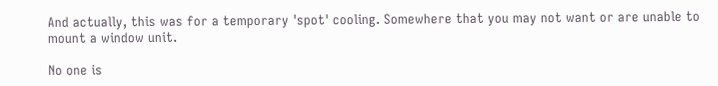And actually, this was for a temporary 'spot' cooling. Somewhere that you may not want or are unable to mount a window unit.

No one is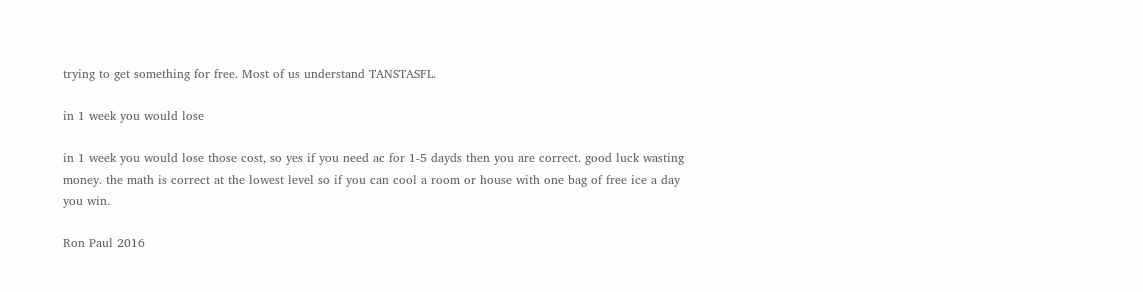trying to get something for free. Most of us understand TANSTASFL.

in 1 week you would lose

in 1 week you would lose those cost, so yes if you need ac for 1-5 dayds then you are correct. good luck wasting money. the math is correct at the lowest level so if you can cool a room or house with one bag of free ice a day you win.

Ron Paul 2016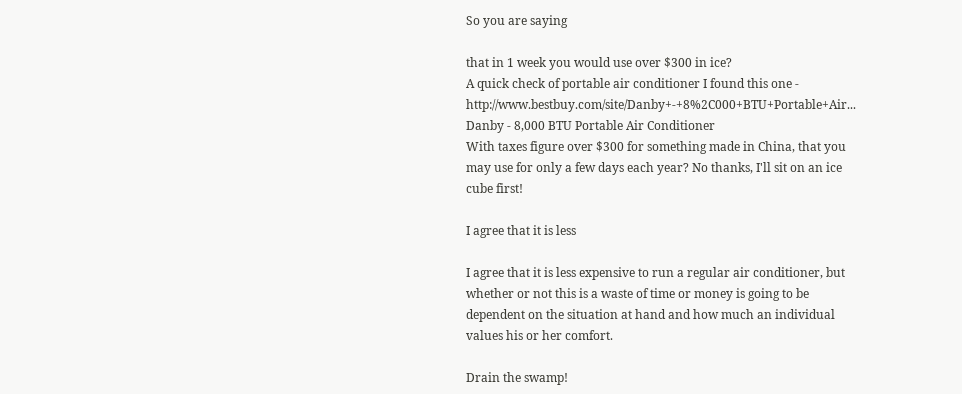So you are saying

that in 1 week you would use over $300 in ice?
A quick check of portable air conditioner I found this one - http://www.bestbuy.com/site/Danby+-+8%2C000+BTU+Portable+Air...
Danby - 8,000 BTU Portable Air Conditioner
With taxes figure over $300 for something made in China, that you may use for only a few days each year? No thanks, I'll sit on an ice cube first!

I agree that it is less

I agree that it is less expensive to run a regular air conditioner, but whether or not this is a waste of time or money is going to be dependent on the situation at hand and how much an individual values his or her comfort.

Drain the swamp!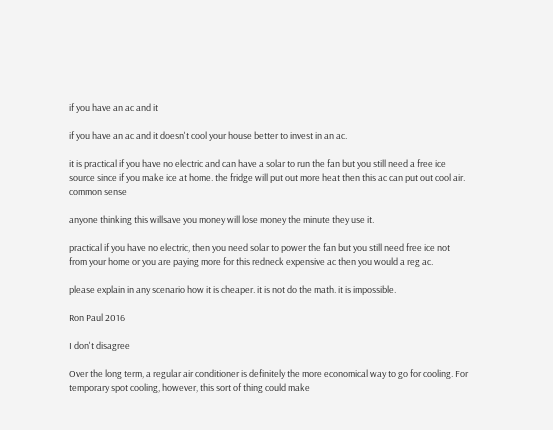if you have an ac and it

if you have an ac and it doesn't cool your house better to invest in an ac.

it is practical if you have no electric and can have a solar to run the fan but you still need a free ice source since if you make ice at home. the fridge will put out more heat then this ac can put out cool air. common sense

anyone thinking this willsave you money will lose money the minute they use it.

practical if you have no electric, then you need solar to power the fan but you still need free ice not from your home or you are paying more for this redneck expensive ac then you would a reg ac.

please explain in any scenario how it is cheaper. it is not do the math. it is impossible.

Ron Paul 2016

I don't disagree

Over the long term, a regular air conditioner is definitely the more economical way to go for cooling. For temporary spot cooling, however, this sort of thing could make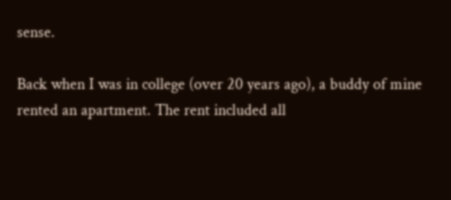sense.

Back when I was in college (over 20 years ago), a buddy of mine rented an apartment. The rent included all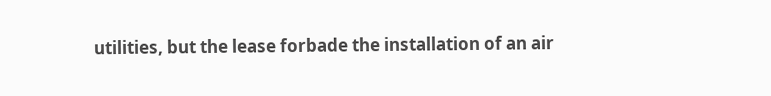utilities, but the lease forbade the installation of an air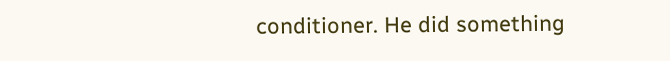conditioner. He did something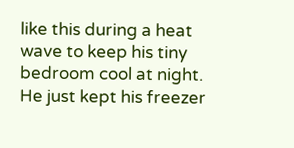like this during a heat wave to keep his tiny bedroom cool at night. He just kept his freezer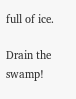full of ice.

Drain the swamp!